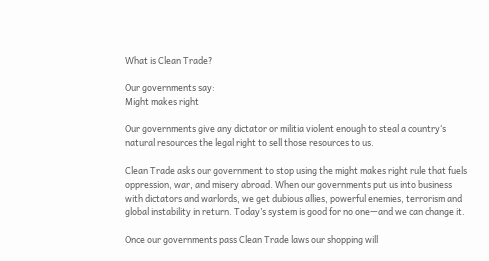What is Clean Trade?

Our governments say:
Might makes right

Our governments give any dictator or militia violent enough to steal a country‘s natural resources the legal right to sell those resources to us.

Clean Trade asks our government to stop using the might makes right rule that fuels oppression, war, and misery abroad. When our governments put us into business with dictators and warlords, we get dubious allies, powerful enemies, terrorism and global instability in return. Today’s system is good for no one—and we can change it.

Once our governments pass Clean Trade laws our shopping will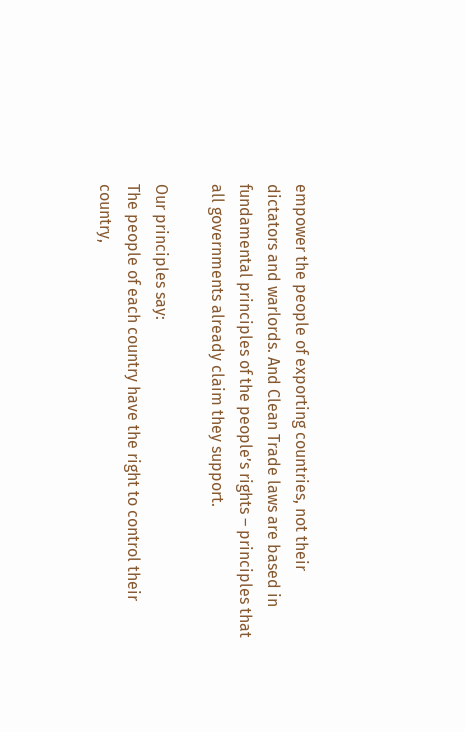empower the people of exporting countries, not their dictators and warlords. And Clean Trade laws are based in fundamental principles of the people’s rights – principles that all governments already claim they support.

Our principles say:
The people of each country have the right to control their country,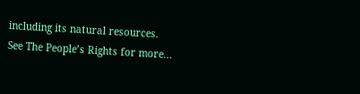including its natural resources.
See The People’s Rights for more...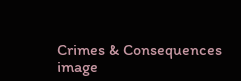Crimes & Consequences image